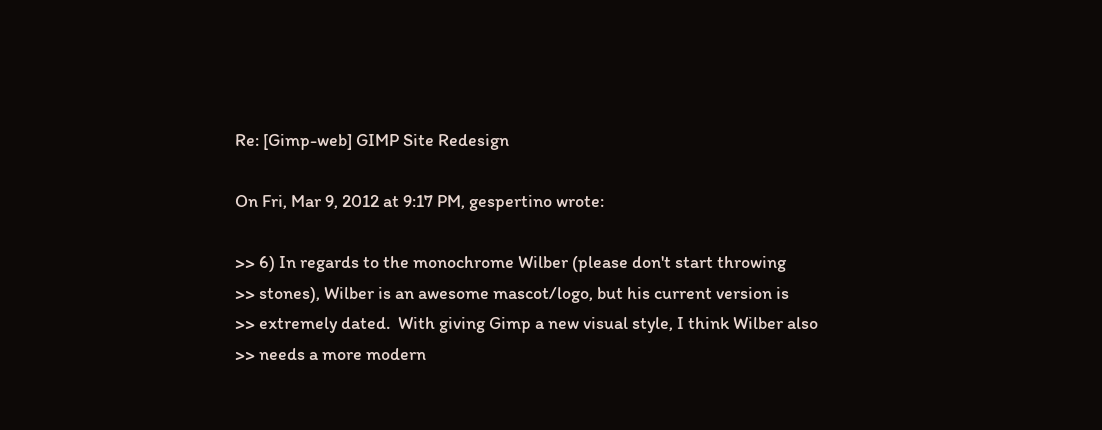Re: [Gimp-web] GIMP Site Redesign

On Fri, Mar 9, 2012 at 9:17 PM, gespertino wrote:

>> 6) In regards to the monochrome Wilber (please don't start throwing
>> stones), Wilber is an awesome mascot/logo, but his current version is
>> extremely dated.  With giving Gimp a new visual style, I think Wilber also
>> needs a more modern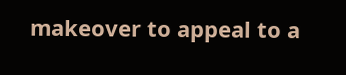makeover to appeal to a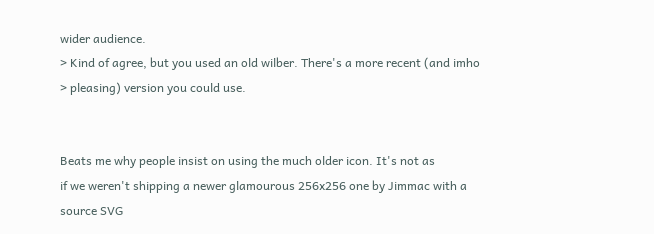wider audience.
> Kind of agree, but you used an old wilber. There's a more recent (and imho
> pleasing) version you could use.


Beats me why people insist on using the much older icon. It's not as
if we weren't shipping a newer glamourous 256x256 one by Jimmac with a
source SVG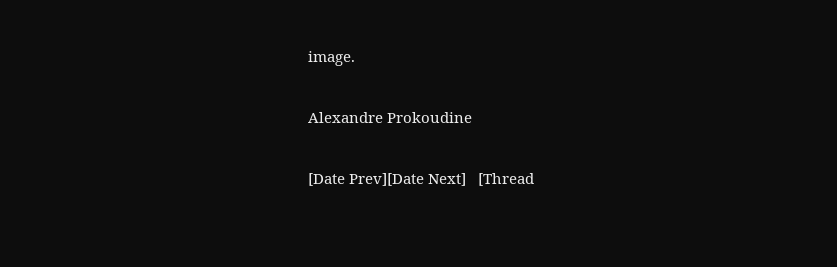image.

Alexandre Prokoudine

[Date Prev][Date Next]   [Thread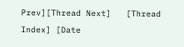Prev][Thread Next]   [Thread Index] [Date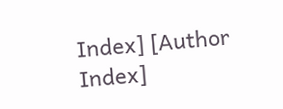Index] [Author Index]